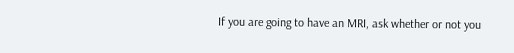If you are going to have an MRI, ask whether or not you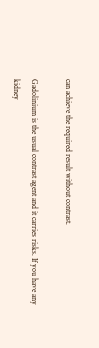can achieve the required result without contrast.

Gadolinium is the usual contrast agent and it carries risks. If you have any kidney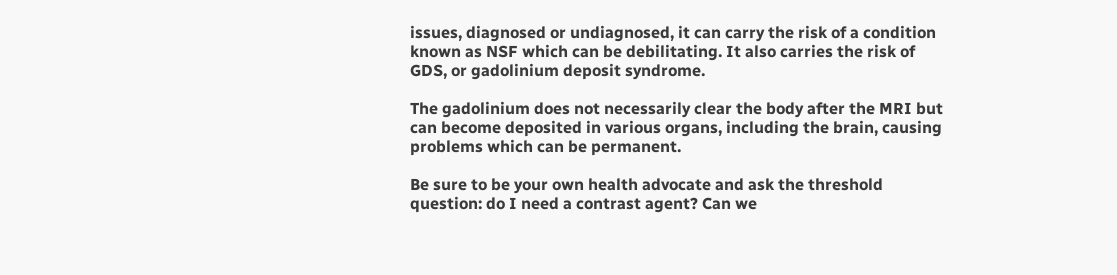issues, diagnosed or undiagnosed, it can carry the risk of a condition known as NSF which can be debilitating. It also carries the risk of GDS, or gadolinium deposit syndrome.

The gadolinium does not necessarily clear the body after the MRI but can become deposited in various organs, including the brain, causing problems which can be permanent.

Be sure to be your own health advocate and ask the threshold question: do I need a contrast agent? Can we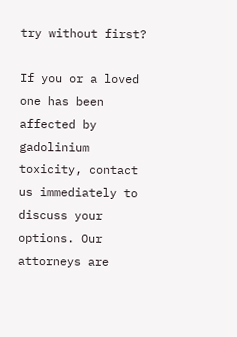try without first?

If you or a loved one has been affected by gadolinium toxicity, contact us immediately to discuss your options. Our attorneys are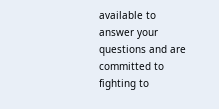available to answer your questions and are committed to fighting to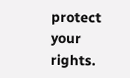protect your rights.